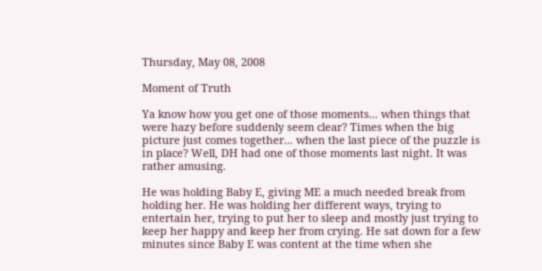Thursday, May 08, 2008

Moment of Truth

Ya know how you get one of those moments... when things that were hazy before suddenly seem clear? Times when the big picture just comes together... when the last piece of the puzzle is in place? Well, DH had one of those moments last night. It was rather amusing.

He was holding Baby E, giving ME a much needed break from holding her. He was holding her different ways, trying to entertain her, trying to put her to sleep and mostly just trying to keep her happy and keep her from crying. He sat down for a few minutes since Baby E was content at the time when she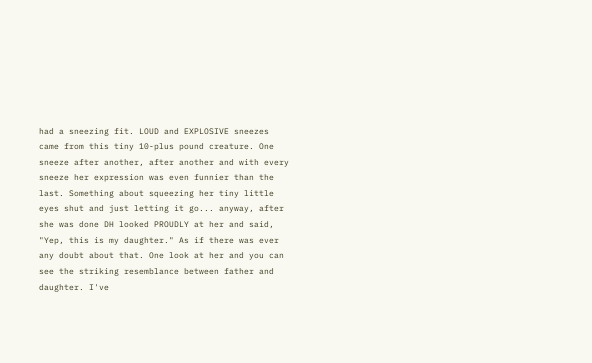had a sneezing fit. LOUD and EXPLOSIVE sneezes came from this tiny 10-plus pound creature. One sneeze after another, after another and with every sneeze her expression was even funnier than the last. Something about squeezing her tiny little eyes shut and just letting it go... anyway, after she was done DH looked PROUDLY at her and said, "Yep, this is my daughter." As if there was ever any doubt about that. One look at her and you can see the striking resemblance between father and daughter. I've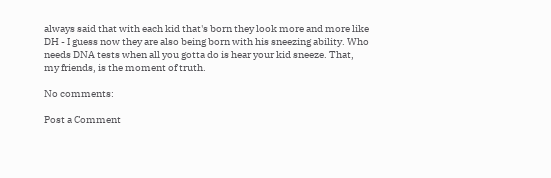always said that with each kid that's born they look more and more like DH - I guess now they are also being born with his sneezing ability. Who needs DNA tests when all you gotta do is hear your kid sneeze. That, my friends, is the moment of truth.

No comments:

Post a Comment